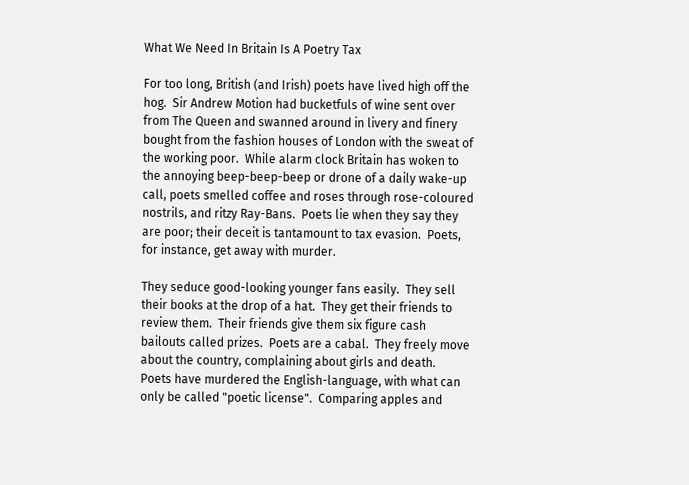What We Need In Britain Is A Poetry Tax

For too long, British (and Irish) poets have lived high off the hog.  Sir Andrew Motion had bucketfuls of wine sent over from The Queen and swanned around in livery and finery bought from the fashion houses of London with the sweat of the working poor.  While alarm clock Britain has woken to the annoying beep-beep-beep or drone of a daily wake-up call, poets smelled coffee and roses through rose-coloured nostrils, and ritzy Ray-Bans.  Poets lie when they say they are poor; their deceit is tantamount to tax evasion.  Poets, for instance, get away with murder.

They seduce good-looking younger fans easily.  They sell their books at the drop of a hat.  They get their friends to review them.  Their friends give them six figure cash bailouts called prizes.  Poets are a cabal.  They freely move about the country, complaining about girls and death.  Poets have murdered the English-language, with what can only be called "poetic license".  Comparing apples and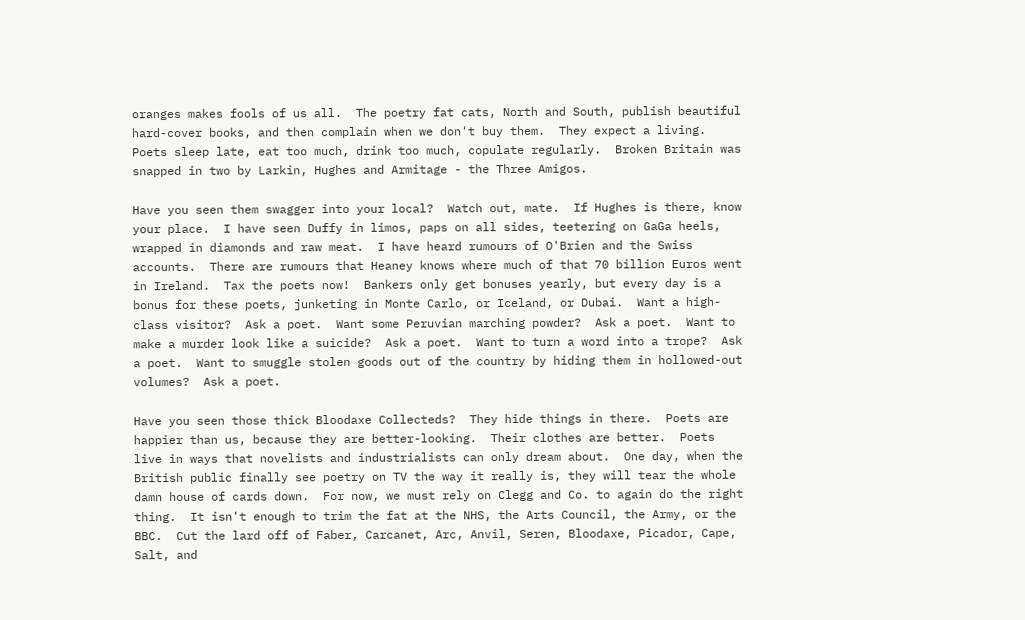oranges makes fools of us all.  The poetry fat cats, North and South, publish beautiful hard-cover books, and then complain when we don't buy them.  They expect a living.  Poets sleep late, eat too much, drink too much, copulate regularly.  Broken Britain was snapped in two by Larkin, Hughes and Armitage - the Three Amigos.

Have you seen them swagger into your local?  Watch out, mate.  If Hughes is there, know your place.  I have seen Duffy in limos, paps on all sides, teetering on GaGa heels, wrapped in diamonds and raw meat.  I have heard rumours of O'Brien and the Swiss accounts.  There are rumours that Heaney knows where much of that 70 billion Euros went in Ireland.  Tax the poets now!  Bankers only get bonuses yearly, but every day is a bonus for these poets, junketing in Monte Carlo, or Iceland, or Dubai.  Want a high-class visitor?  Ask a poet.  Want some Peruvian marching powder?  Ask a poet.  Want to make a murder look like a suicide?  Ask a poet.  Want to turn a word into a trope?  Ask a poet.  Want to smuggle stolen goods out of the country by hiding them in hollowed-out volumes?  Ask a poet.

Have you seen those thick Bloodaxe Collecteds?  They hide things in there.  Poets are happier than us, because they are better-looking.  Their clothes are better.  Poets live in ways that novelists and industrialists can only dream about.  One day, when the British public finally see poetry on TV the way it really is, they will tear the whole damn house of cards down.  For now, we must rely on Clegg and Co. to again do the right thing.  It isn't enough to trim the fat at the NHS, the Arts Council, the Army, or the BBC.  Cut the lard off of Faber, Carcanet, Arc, Anvil, Seren, Bloodaxe, Picador, Cape, Salt, and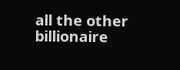all the other billionaire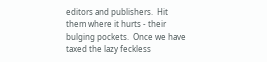editors and publishers.  Hit them where it hurts - their bulging pockets.  Once we have taxed the lazy feckless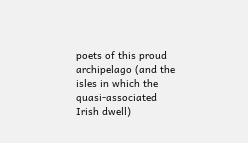poets of this proud archipelago (and the isles in which the quasi-associated Irish dwell)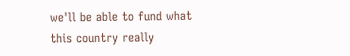we'll be able to fund what this country really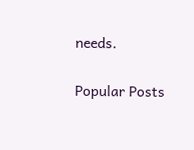needs.

Popular Posts